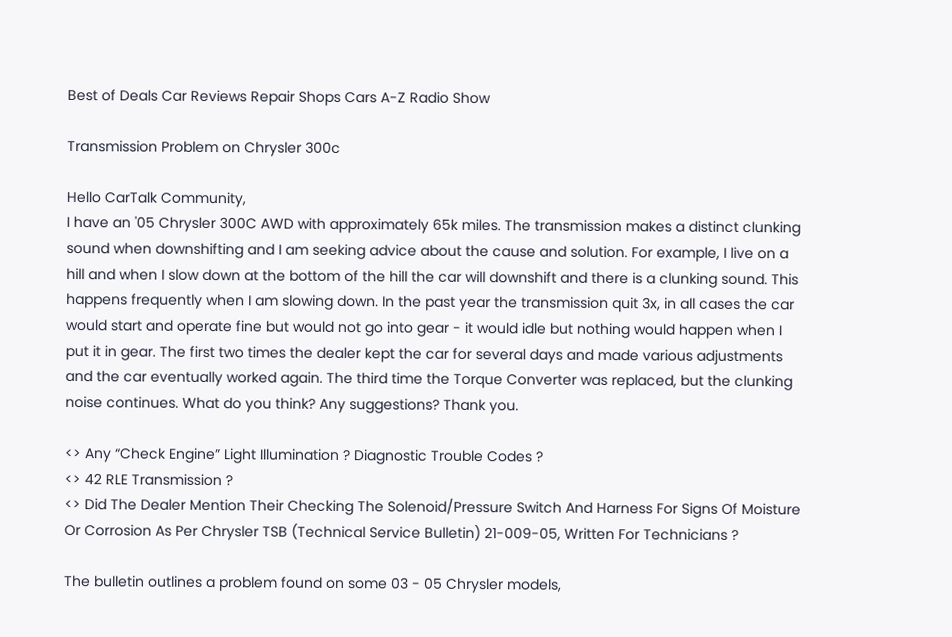Best of Deals Car Reviews Repair Shops Cars A-Z Radio Show

Transmission Problem on Chrysler 300c

Hello CarTalk Community,
I have an '05 Chrysler 300C AWD with approximately 65k miles. The transmission makes a distinct clunking sound when downshifting and I am seeking advice about the cause and solution. For example, I live on a hill and when I slow down at the bottom of the hill the car will downshift and there is a clunking sound. This happens frequently when I am slowing down. In the past year the transmission quit 3x, in all cases the car would start and operate fine but would not go into gear - it would idle but nothing would happen when I put it in gear. The first two times the dealer kept the car for several days and made various adjustments and the car eventually worked again. The third time the Torque Converter was replaced, but the clunking noise continues. What do you think? Any suggestions? Thank you.

<> Any “Check Engine” Light Illumination ? Diagnostic Trouble Codes ?
<> 42 RLE Transmission ?
<> Did The Dealer Mention Their Checking The Solenoid/Pressure Switch And Harness For Signs Of Moisture Or Corrosion As Per Chrysler TSB (Technical Service Bulletin) 21-009-05, Written For Technicians ?

The bulletin outlines a problem found on some 03 - 05 Chrysler models,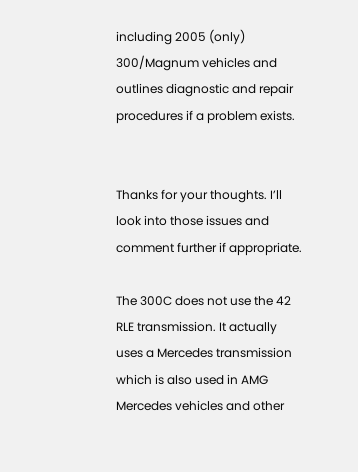including 2005 (only) 300/Magnum vehicles and outlines diagnostic and repair procedures if a problem exists.


Thanks for your thoughts. I’ll look into those issues and comment further if appropriate.

The 300C does not use the 42 RLE transmission. It actually uses a Mercedes transmission which is also used in AMG Mercedes vehicles and other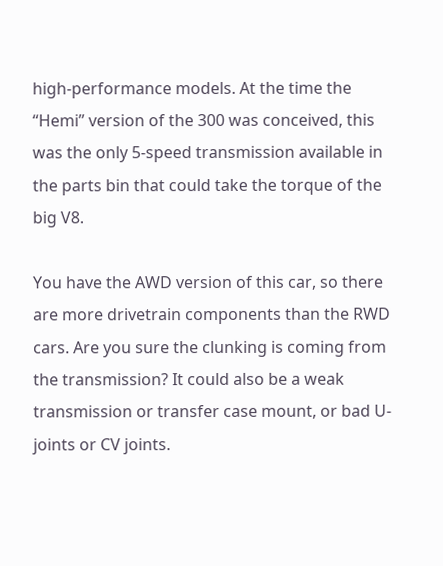high-performance models. At the time the “Hemi” version of the 300 was conceived, this was the only 5-speed transmission available in the parts bin that could take the torque of the big V8.

You have the AWD version of this car, so there are more drivetrain components than the RWD cars. Are you sure the clunking is coming from the transmission? It could also be a weak transmission or transfer case mount, or bad U-joints or CV joints.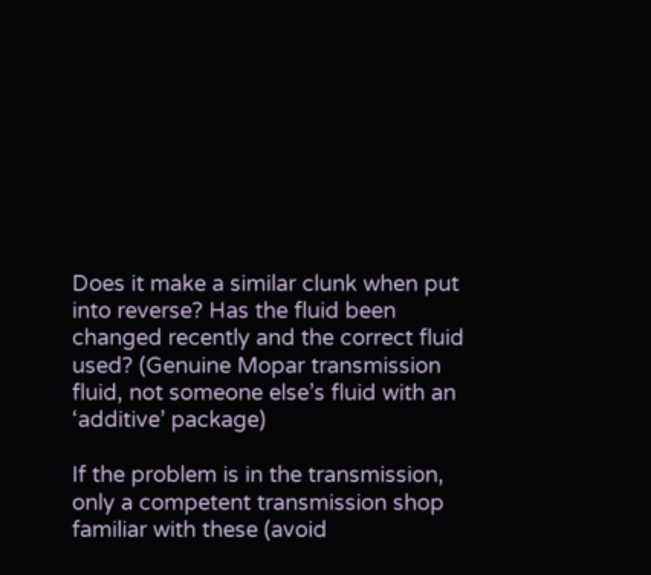Does it make a similar clunk when put into reverse? Has the fluid been changed recently and the correct fluid used? (Genuine Mopar transmission fluid, not someone else’s fluid with an ‘additive’ package)

If the problem is in the transmission, only a competent transmission shop familiar with these (avoid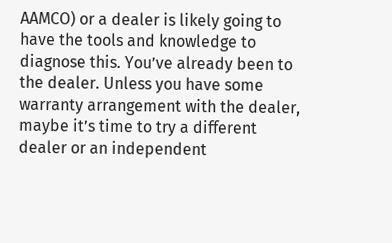AAMCO) or a dealer is likely going to have the tools and knowledge to diagnose this. You’ve already been to the dealer. Unless you have some warranty arrangement with the dealer, maybe it’s time to try a different dealer or an independent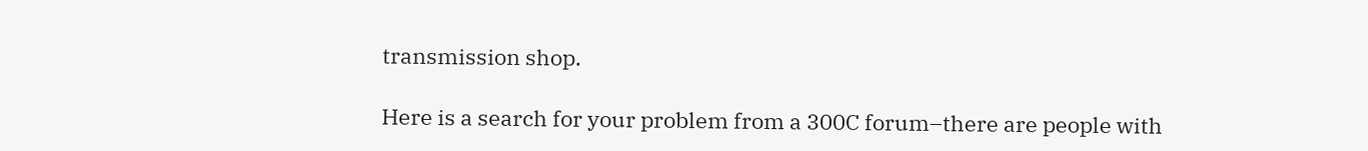transmission shop.

Here is a search for your problem from a 300C forum–there are people with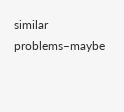similar problems–maybe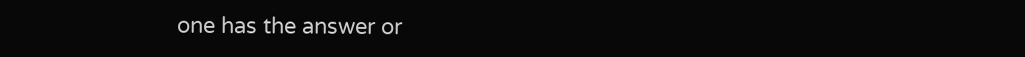one has the answer or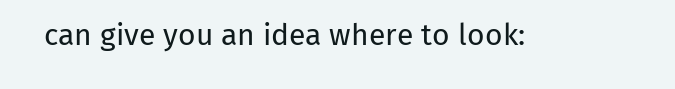can give you an idea where to look: